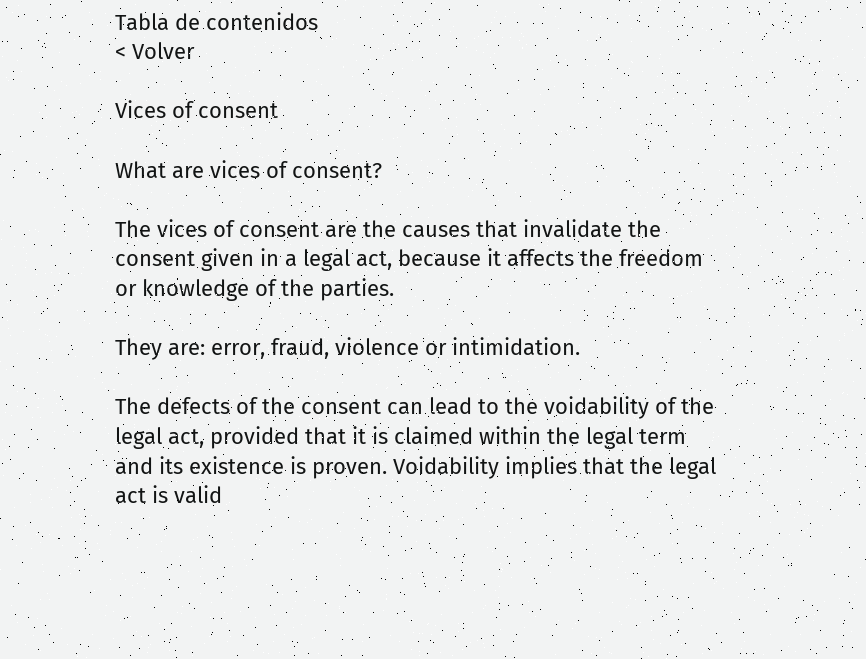Tabla de contenidos
< Volver

Vices of consent

What are vices of consent?

The vices of consent are the causes that invalidate the consent given in a legal act, because it affects the freedom or knowledge of the parties.

They are: error, fraud, violence or intimidation.

The defects of the consent can lead to the voidability of the legal act, provided that it is claimed within the legal term and its existence is proven. Voidability implies that the legal act is valid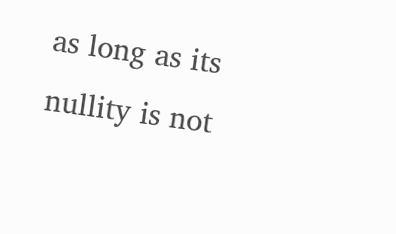as long as its nullity is not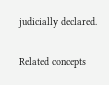judicially declared.

Related concepts